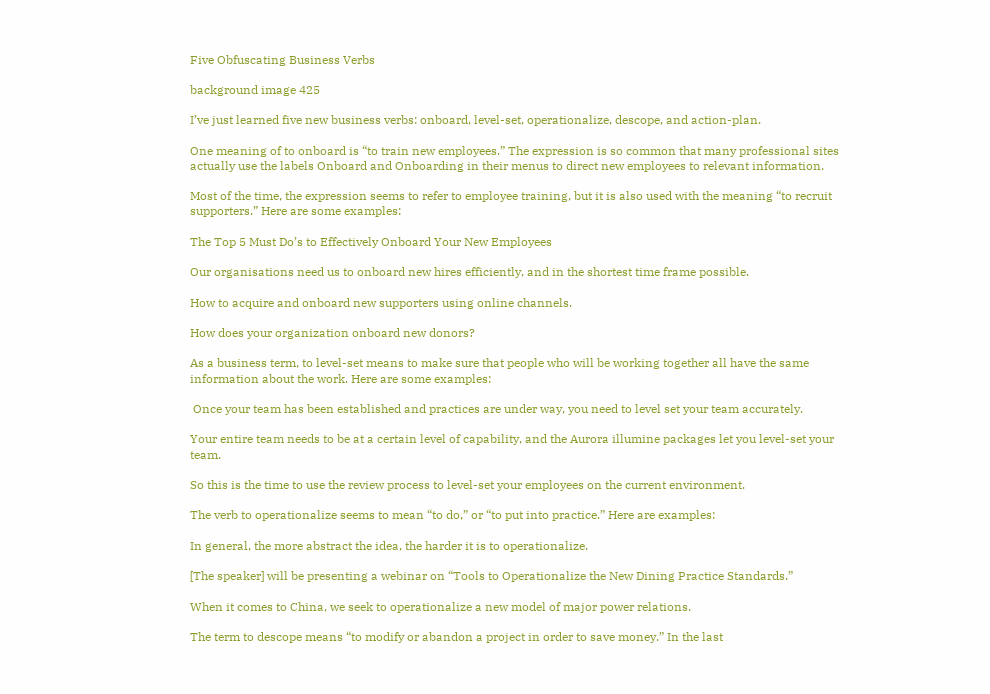Five Obfuscating Business Verbs

background image 425

I’ve just learned five new business verbs: onboard, level-set, operationalize, descope, and action-plan.

One meaning of to onboard is “to train new employees.” The expression is so common that many professional sites actually use the labels Onboard and Onboarding in their menus to direct new employees to relevant information.

Most of the time, the expression seems to refer to employee training, but it is also used with the meaning “to recruit supporters.” Here are some examples:

The Top 5 Must Do’s to Effectively Onboard Your New Employees

Our organisations need us to onboard new hires efficiently, and in the shortest time frame possible.

How to acquire and onboard new supporters using online channels.

How does your organization onboard new donors?

As a business term, to level-set means to make sure that people who will be working together all have the same information about the work. Here are some examples:

 Once your team has been established and practices are under way, you need to level set your team accurately.

Your entire team needs to be at a certain level of capability, and the Aurora illumine packages let you level-set your team.

So this is the time to use the review process to level-set your employees on the current environment.

The verb to operationalize seems to mean “to do,” or “to put into practice.” Here are examples:

In general, the more abstract the idea, the harder it is to operationalize.

[The speaker] will be presenting a webinar on “Tools to Operationalize the New Dining Practice Standards.”

When it comes to China, we seek to operationalize a new model of major power relations.

The term to descope means “to modify or abandon a project in order to save money.” In the last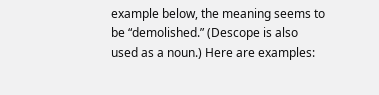example below, the meaning seems to be “demolished.” (Descope is also used as a noun.) Here are examples: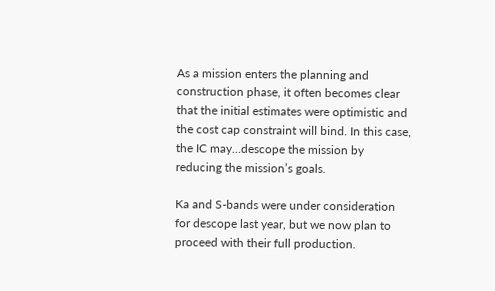As a mission enters the planning and construction phase, it often becomes clear that the initial estimates were optimistic and the cost cap constraint will bind. In this case, the IC may…descope the mission by reducing the mission’s goals.

Ka and S-bands were under consideration for descope last year, but we now plan to proceed with their full production.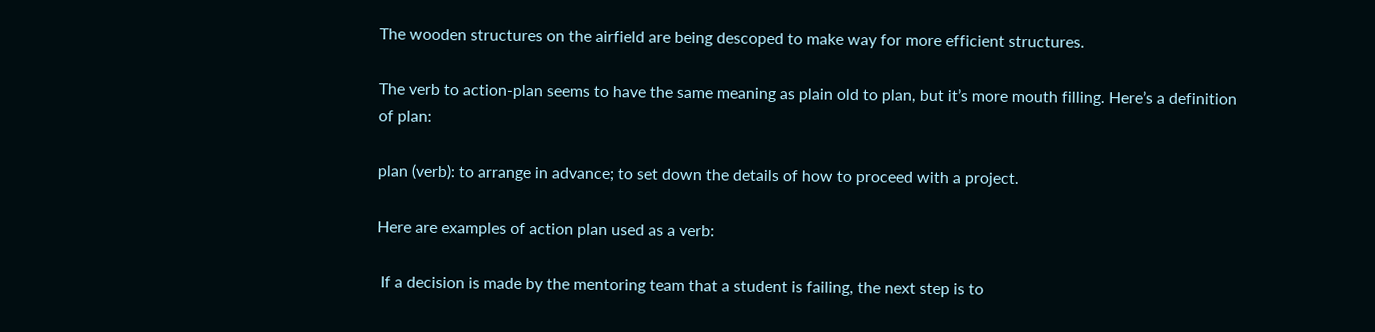The wooden structures on the airfield are being descoped to make way for more efficient structures.

The verb to action-plan seems to have the same meaning as plain old to plan, but it’s more mouth filling. Here’s a definition of plan:

plan (verb): to arrange in advance; to set down the details of how to proceed with a project.

Here are examples of action plan used as a verb:

 If a decision is made by the mentoring team that a student is failing, the next step is to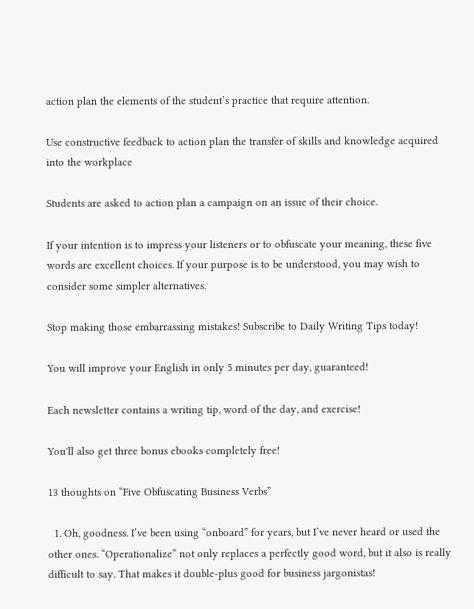action plan the elements of the student’s practice that require attention.

Use constructive feedback to action plan the transfer of skills and knowledge acquired into the workplace

Students are asked to action plan a campaign on an issue of their choice.

If your intention is to impress your listeners or to obfuscate your meaning, these five words are excellent choices. If your purpose is to be understood, you may wish to consider some simpler alternatives.

Stop making those embarrassing mistakes! Subscribe to Daily Writing Tips today!

You will improve your English in only 5 minutes per day, guaranteed!

Each newsletter contains a writing tip, word of the day, and exercise!

You'll also get three bonus ebooks completely free!

13 thoughts on “Five Obfuscating Business Verbs”

  1. Oh, goodness. I’ve been using “onboard” for years, but I’ve never heard or used the other ones. “Operationalize” not only replaces a perfectly good word, but it also is really difficult to say. That makes it double-plus good for business jargonistas!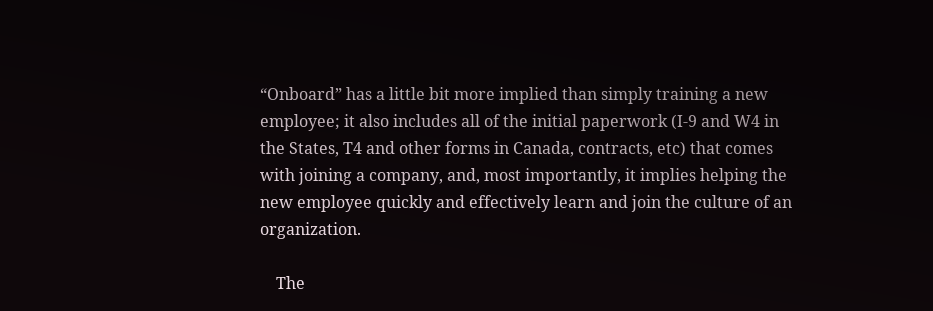“Onboard” has a little bit more implied than simply training a new employee; it also includes all of the initial paperwork (I-9 and W4 in the States, T4 and other forms in Canada, contracts, etc) that comes with joining a company, and, most importantly, it implies helping the new employee quickly and effectively learn and join the culture of an organization.

    The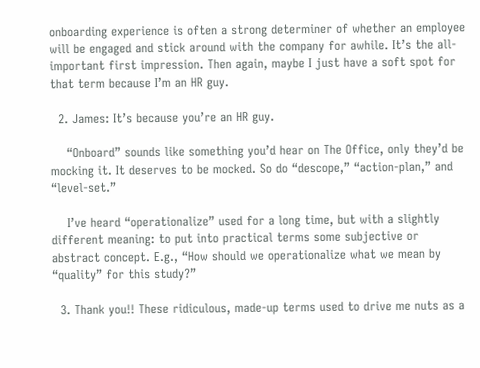onboarding experience is often a strong determiner of whether an employee will be engaged and stick around with the company for awhile. It’s the all-important first impression. Then again, maybe I just have a soft spot for that term because I’m an HR guy.

  2. James: It’s because you’re an HR guy.

    “Onboard” sounds like something you’d hear on The Office, only they’d be mocking it. It deserves to be mocked. So do “descope,” “action-plan,” and “level-set.”

    I’ve heard “operationalize” used for a long time, but with a slightly different meaning: to put into practical terms some subjective or abstract concept. E.g., “How should we operationalize what we mean by “quality” for this study?”

  3. Thank you!! These ridiculous, made-up terms used to drive me nuts as a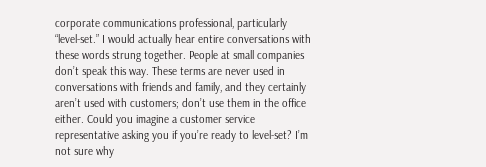corporate communications professional, particularly “level-set.” I would actually hear entire conversations with these words strung together. People at small companies don’t speak this way. These terms are never used in conversations with friends and family, and they certainly aren’t used with customers; don’t use them in the office either. Could you imagine a customer service representative asking you if you’re ready to level-set? I’m not sure why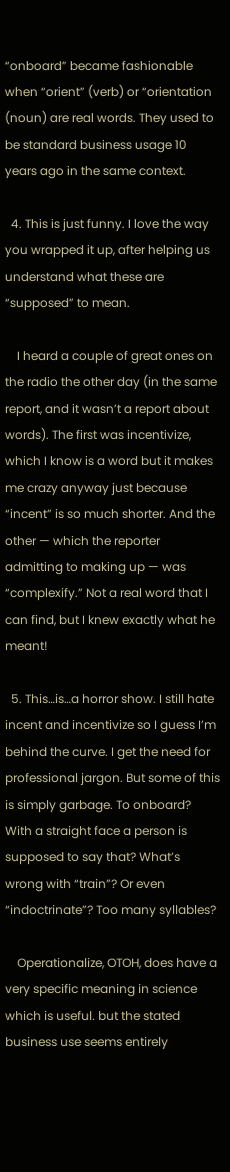“onboard” became fashionable when “orient” (verb) or “orientation (noun) are real words. They used to be standard business usage 10 years ago in the same context.

  4. This is just funny. I love the way you wrapped it up, after helping us understand what these are “supposed” to mean.

    I heard a couple of great ones on the radio the other day (in the same report, and it wasn’t a report about words). The first was incentivize, which I know is a word but it makes me crazy anyway just because “incent” is so much shorter. And the other — which the reporter admitting to making up — was “complexify.” Not a real word that I can find, but I knew exactly what he meant!

  5. This…is…a horror show. I still hate incent and incentivize so I guess I’m behind the curve. I get the need for professional jargon. But some of this is simply garbage. To onboard? With a straight face a person is supposed to say that? What’s wrong with “train”? Or even “indoctrinate”? Too many syllables?

    Operationalize, OTOH, does have a very specific meaning in science which is useful. but the stated business use seems entirely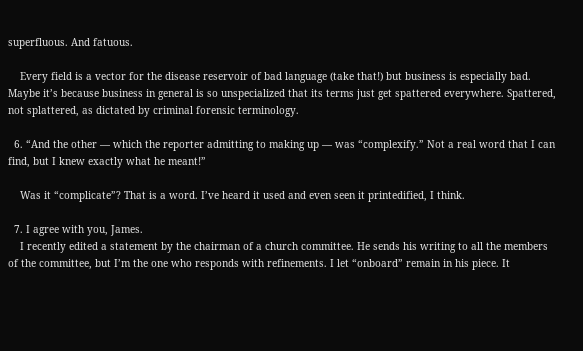superfluous. And fatuous.

    Every field is a vector for the disease reservoir of bad language (take that!) but business is especially bad. Maybe it’s because business in general is so unspecialized that its terms just get spattered everywhere. Spattered, not splattered, as dictated by criminal forensic terminology.

  6. “And the other — which the reporter admitting to making up — was “complexify.” Not a real word that I can find, but I knew exactly what he meant!”

    Was it “complicate”? That is a word. I’ve heard it used and even seen it printedified, I think.

  7. I agree with you, James.
    I recently edited a statement by the chairman of a church committee. He sends his writing to all the members of the committee, but I’m the one who responds with refinements. I let “onboard” remain in his piece. It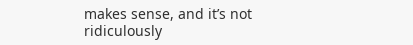makes sense, and it’s not ridiculously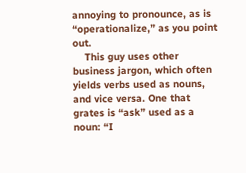annoying to pronounce, as is “operationalize,” as you point out.
    This guy uses other business jargon, which often yields verbs used as nouns, and vice versa. One that grates is “ask” used as a noun: “I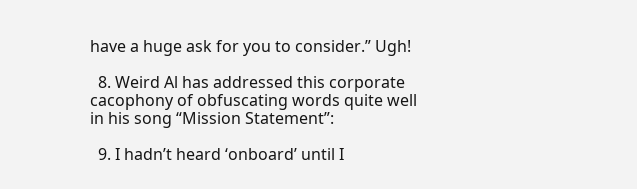have a huge ask for you to consider.” Ugh!

  8. Weird Al has addressed this corporate cacophony of obfuscating words quite well in his song “Mission Statement”:

  9. I hadn’t heard ‘onboard’ until I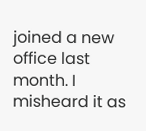joined a new office last month. I misheard it as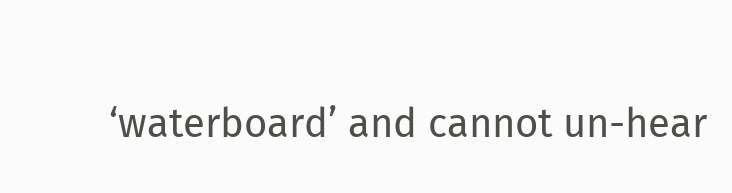‘waterboard’ and cannot un-hear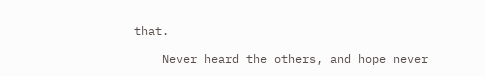that.

    Never heard the others, and hope never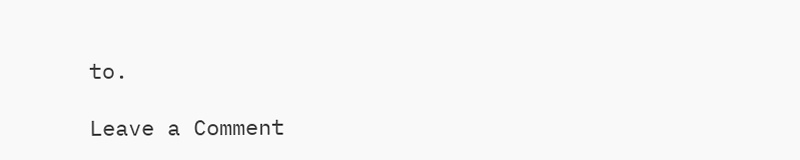to.

Leave a Comment